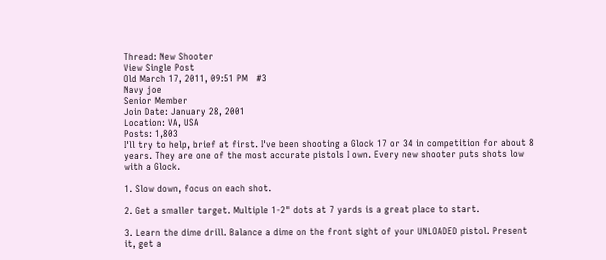Thread: New Shooter
View Single Post
Old March 17, 2011, 09:51 PM   #3
Navy joe
Senior Member
Join Date: January 28, 2001
Location: VA, USA
Posts: 1,803
I'll try to help, brief at first. I've been shooting a Glock 17 or 34 in competition for about 8 years. They are one of the most accurate pistols I own. Every new shooter puts shots low with a Glock.

1. Slow down, focus on each shot.

2. Get a smaller target. Multiple 1-2" dots at 7 yards is a great place to start.

3. Learn the dime drill. Balance a dime on the front sight of your UNLOADED pistol. Present it, get a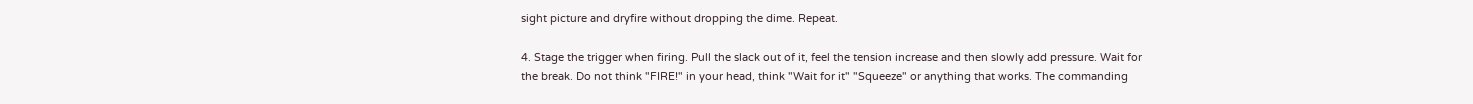sight picture and dryfire without dropping the dime. Repeat.

4. Stage the trigger when firing. Pull the slack out of it, feel the tension increase and then slowly add pressure. Wait for the break. Do not think "FIRE!" in your head, think "Wait for it" "Squeeze" or anything that works. The commanding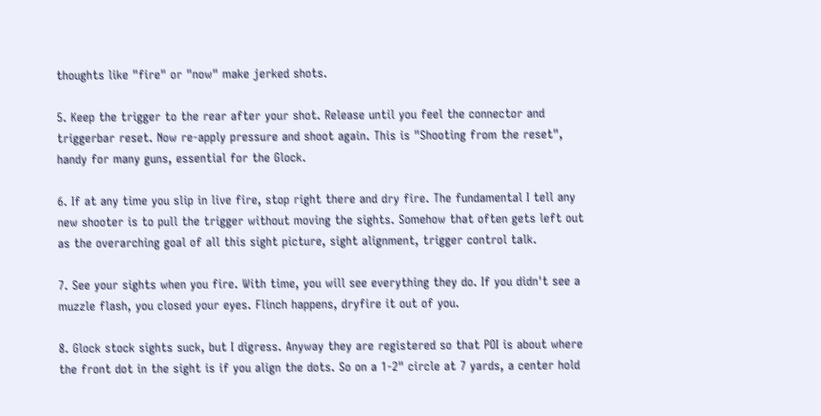thoughts like "fire" or "now" make jerked shots.

5. Keep the trigger to the rear after your shot. Release until you feel the connector and triggerbar reset. Now re-apply pressure and shoot again. This is "Shooting from the reset", handy for many guns, essential for the Glock.

6. If at any time you slip in live fire, stop right there and dry fire. The fundamental I tell any new shooter is to pull the trigger without moving the sights. Somehow that often gets left out as the overarching goal of all this sight picture, sight alignment, trigger control talk.

7. See your sights when you fire. With time, you will see everything they do. If you didn't see a muzzle flash, you closed your eyes. Flinch happens, dryfire it out of you.

8. Glock stock sights suck, but I digress. Anyway they are registered so that POI is about where the front dot in the sight is if you align the dots. So on a 1-2" circle at 7 yards, a center hold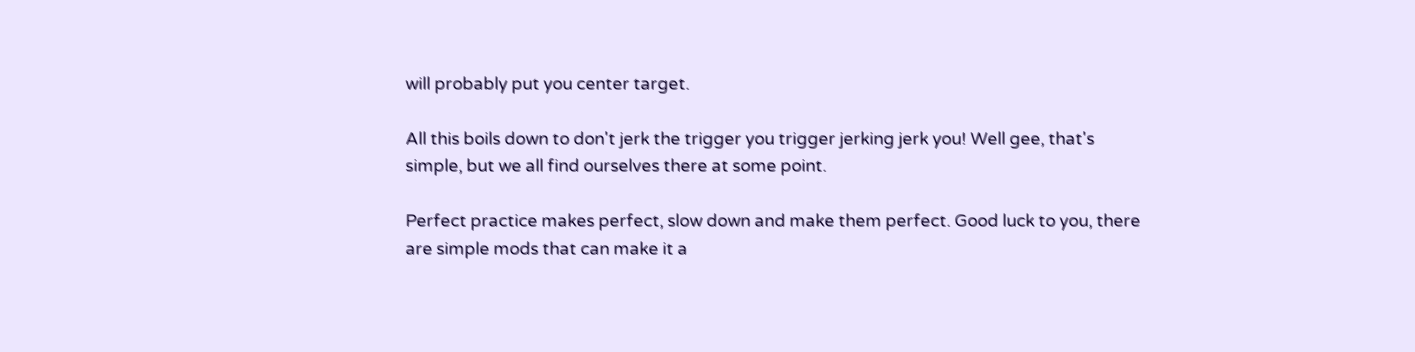will probably put you center target.

All this boils down to don't jerk the trigger you trigger jerking jerk you! Well gee, that's simple, but we all find ourselves there at some point.

Perfect practice makes perfect, slow down and make them perfect. Good luck to you, there are simple mods that can make it a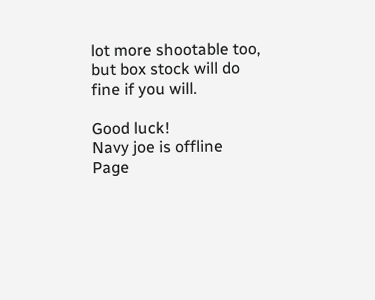lot more shootable too, but box stock will do fine if you will.

Good luck!
Navy joe is offline
Page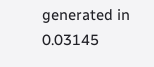generated in 0.03145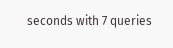seconds with 7 queries